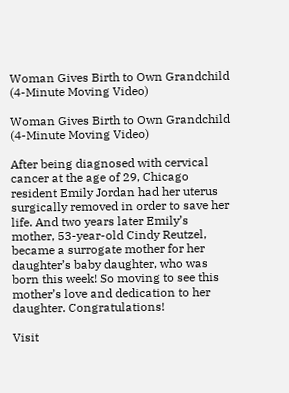Woman Gives Birth to Own Grandchild (4-Minute Moving Video)

Woman Gives Birth to Own Grandchild (4-Minute Moving Video)

After being diagnosed with cervical cancer at the age of 29, Chicago resident Emily Jordan had her uterus surgically removed in order to save her life. And two years later Emily’s mother, 53-year-old Cindy Reutzel, became a surrogate mother for her daughter’s baby daughter, who was born this week! So moving to see this mother’s love and dedication to her daughter. Congratulations!

Visit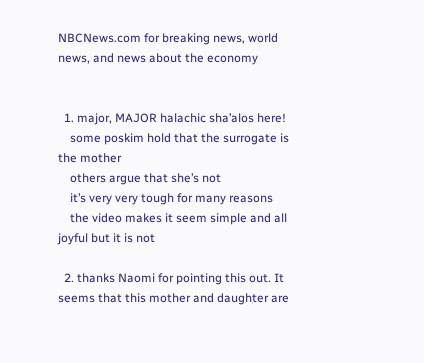NBCNews.com for breaking news, world news, and news about the economy


  1. major, MAJOR halachic sha’alos here!
    some poskim hold that the surrogate is the mother
    others argue that she’s not
    it’s very very tough for many reasons
    the video makes it seem simple and all joyful but it is not

  2. thanks Naomi for pointing this out. It seems that this mother and daughter are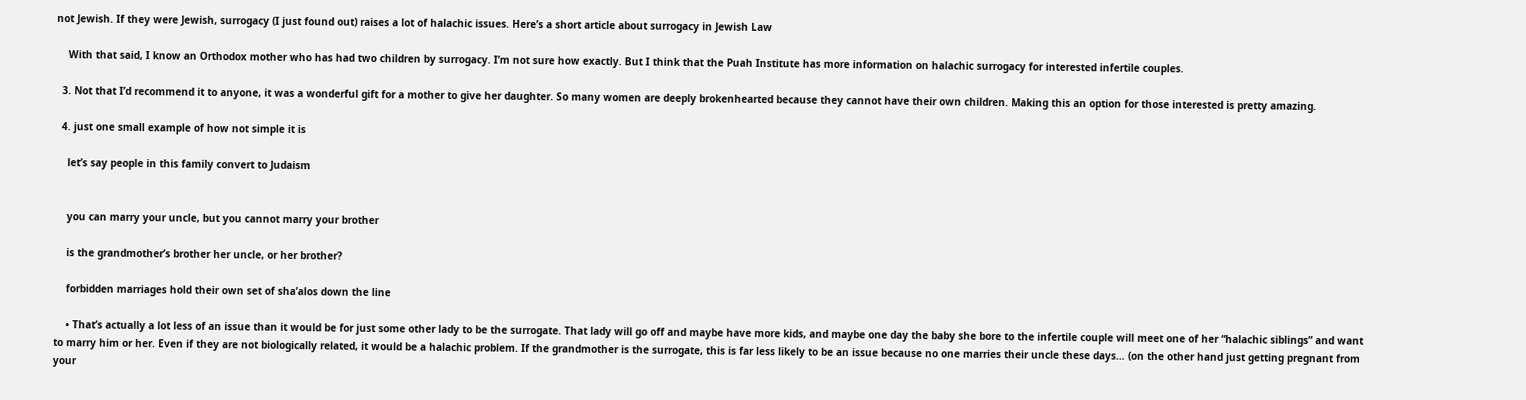not Jewish. If they were Jewish, surrogacy (I just found out) raises a lot of halachic issues. Here’s a short article about surrogacy in Jewish Law

    With that said, I know an Orthodox mother who has had two children by surrogacy. I’m not sure how exactly. But I think that the Puah Institute has more information on halachic surrogacy for interested infertile couples.

  3. Not that I’d recommend it to anyone, it was a wonderful gift for a mother to give her daughter. So many women are deeply brokenhearted because they cannot have their own children. Making this an option for those interested is pretty amazing.

  4. just one small example of how not simple it is

    let’s say people in this family convert to Judaism


    you can marry your uncle, but you cannot marry your brother

    is the grandmother’s brother her uncle, or her brother?

    forbidden marriages hold their own set of sha’alos down the line

    • That’s actually a lot less of an issue than it would be for just some other lady to be the surrogate. That lady will go off and maybe have more kids, and maybe one day the baby she bore to the infertile couple will meet one of her “halachic siblings” and want to marry him or her. Even if they are not biologically related, it would be a halachic problem. If the grandmother is the surrogate, this is far less likely to be an issue because no one marries their uncle these days… (on the other hand just getting pregnant from your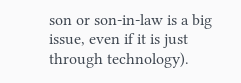son or son-in-law is a big issue, even if it is just through technology).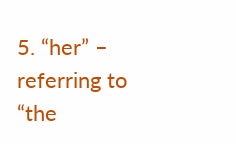5. “her” – referring to “the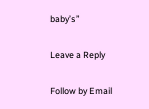baby’s”

Leave a Reply

Follow by Email